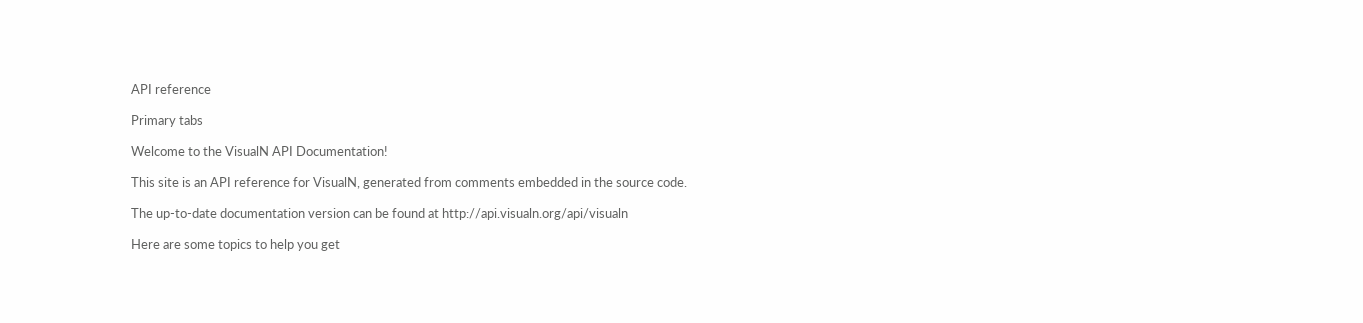API reference

Primary tabs

Welcome to the VisualN API Documentation!

This site is an API reference for VisualN, generated from comments embedded in the source code.

The up-to-date documentation version can be found at http://api.visualn.org/api/visualn

Here are some topics to help you get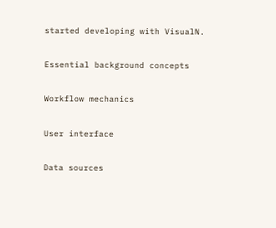started developing with VisualN.

Essential background concepts

Workflow mechanics

User interface

Data sources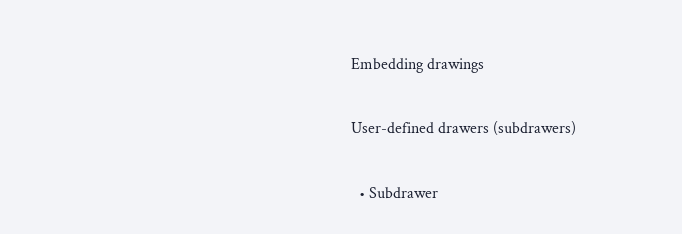Embedding drawings

User-defined drawers (subdrawers)

  • Subdrawer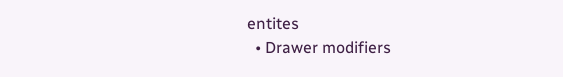entites
  • Drawer modifiers